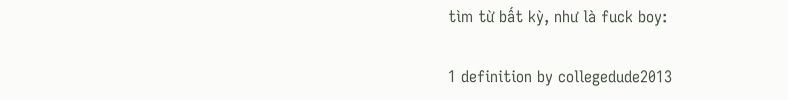tìm từ bất kỳ, như là fuck boy:

1 definition by collegedude2013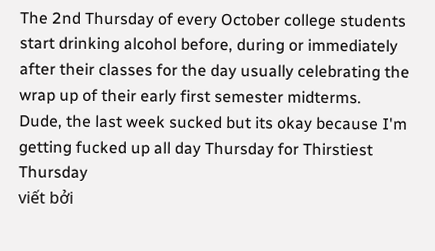The 2nd Thursday of every October college students start drinking alcohol before, during or immediately after their classes for the day usually celebrating the wrap up of their early first semester midterms.
Dude, the last week sucked but its okay because I'm getting fucked up all day Thursday for Thirstiest Thursday
viết bởi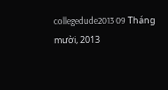collegedude2013 09 Tháng mười, 2013